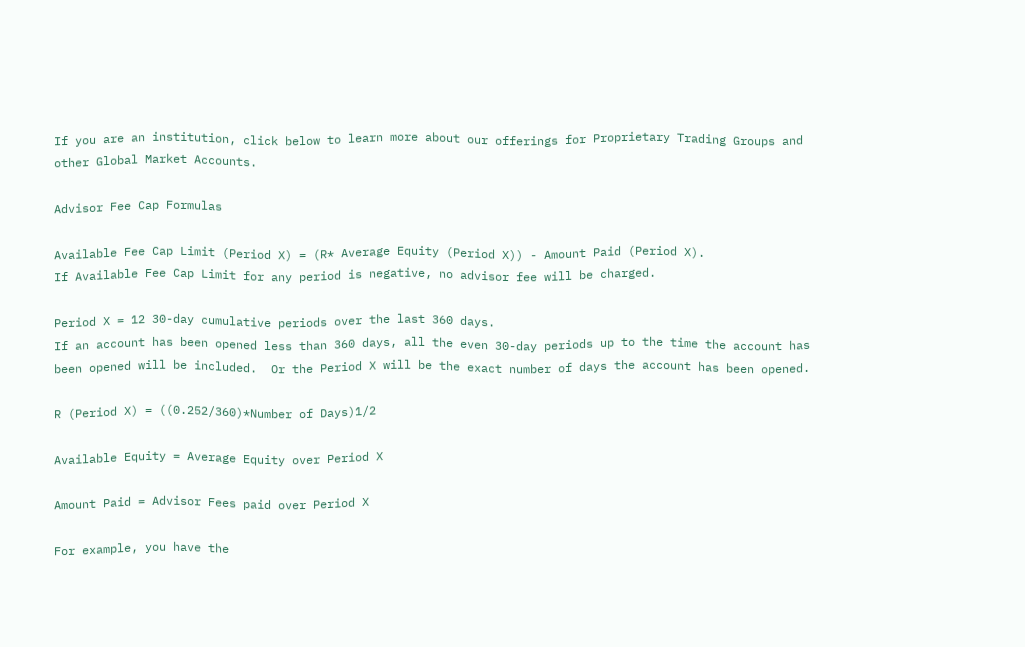If you are an institution, click below to learn more about our offerings for Proprietary Trading Groups and other Global Market Accounts.

Advisor Fee Cap Formulas

Available Fee Cap Limit (Period X) = (R* Average Equity (Period X)) - Amount Paid (Period X).
If Available Fee Cap Limit for any period is negative, no advisor fee will be charged.

Period X = 12 30-day cumulative periods over the last 360 days.
If an account has been opened less than 360 days, all the even 30-day periods up to the time the account has been opened will be included.  Or the Period X will be the exact number of days the account has been opened.

R (Period X) = ((0.252/360)*Number of Days)1/2

Available Equity = Average Equity over Period X

Amount Paid = Advisor Fees paid over Period X

For example, you have the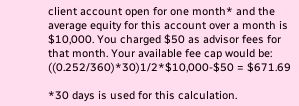client account open for one month* and the average equity for this account over a month is $10,000. You charged $50 as advisor fees for that month. Your available fee cap would be: ((0.252/360)*30)1/2*$10,000-$50 = $671.69

*30 days is used for this calculation.